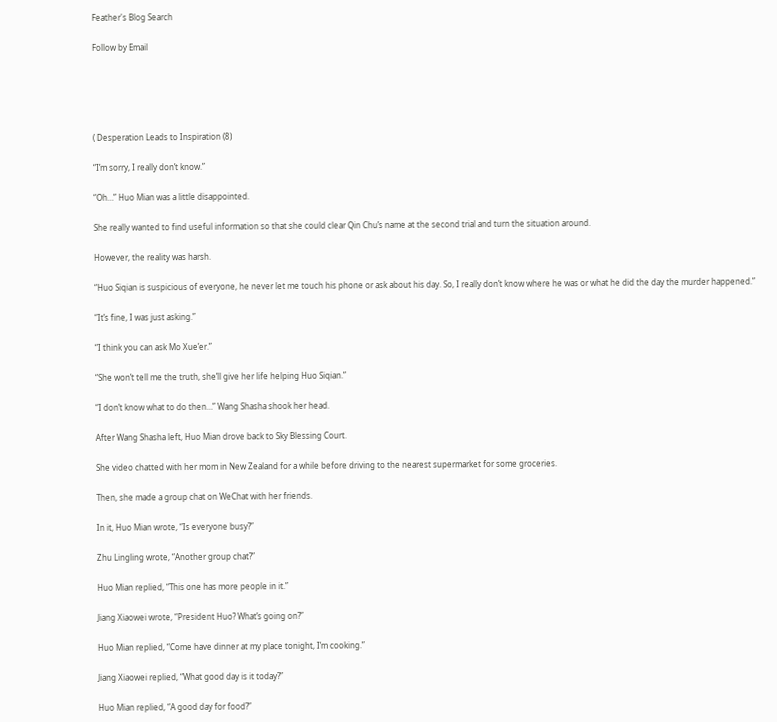Feather's Blog Search

Follow by Email





( Desperation Leads to Inspiration (8)

“I’m sorry, I really don’t know.”

“Oh…” Huo Mian was a little disappointed.

She really wanted to find useful information so that she could clear Qin Chu’s name at the second trial and turn the situation around.

However, the reality was harsh.

“Huo Siqian is suspicious of everyone, he never let me touch his phone or ask about his day. So, I really don’t know where he was or what he did the day the murder happened.”

“It’s fine, I was just asking.”

“I think you can ask Mo Xue’er.”

“She won’t tell me the truth, she’ll give her life helping Huo Siqian.”

“I don’t know what to do then…” Wang Shasha shook her head.

After Wang Shasha left, Huo Mian drove back to Sky Blessing Court.

She video chatted with her mom in New Zealand for a while before driving to the nearest supermarket for some groceries.

Then, she made a group chat on WeChat with her friends.

In it, Huo Mian wrote, “Is everyone busy?”

Zhu Lingling wrote, “Another group chat?”

Huo Mian replied, “This one has more people in it.”

Jiang Xiaowei wrote, “President Huo? What’s going on?”

Huo Mian replied, “Come have dinner at my place tonight, I’m cooking.”

Jiang Xiaowei replied, “What good day is it today?”

Huo Mian replied, “A good day for food?”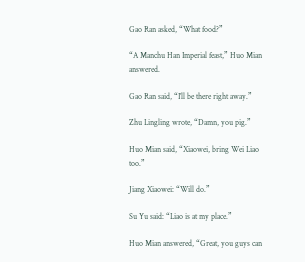Gao Ran asked, “What food?”

“A Manchu Han Imperial feast,” Huo Mian answered.

Gao Ran said, “I’ll be there right away.”

Zhu Lingling wrote, “Damn, you pig.”

Huo Mian said, “Xiaowei, bring Wei Liao too.”

Jiang Xiaowei: “Will do.”

Su Yu said: “Liao is at my place.”

Huo Mian answered, “Great, you guys can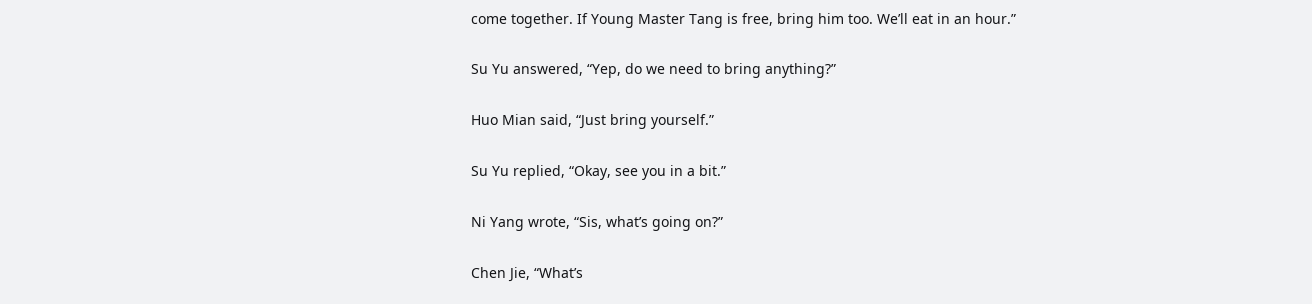come together. If Young Master Tang is free, bring him too. We’ll eat in an hour.”

Su Yu answered, “Yep, do we need to bring anything?”

Huo Mian said, “Just bring yourself.”

Su Yu replied, “Okay, see you in a bit.”

Ni Yang wrote, “Sis, what’s going on?”

Chen Jie, “What’s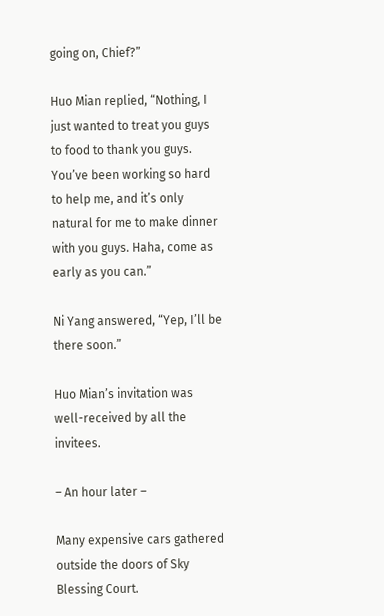going on, Chief?”

Huo Mian replied, “Nothing, I just wanted to treat you guys to food to thank you guys. You’ve been working so hard to help me, and it’s only natural for me to make dinner with you guys. Haha, come as early as you can.”

Ni Yang answered, “Yep, I’ll be there soon.”

Huo Mian’s invitation was well-received by all the invitees.

– An hour later –

Many expensive cars gathered outside the doors of Sky Blessing Court.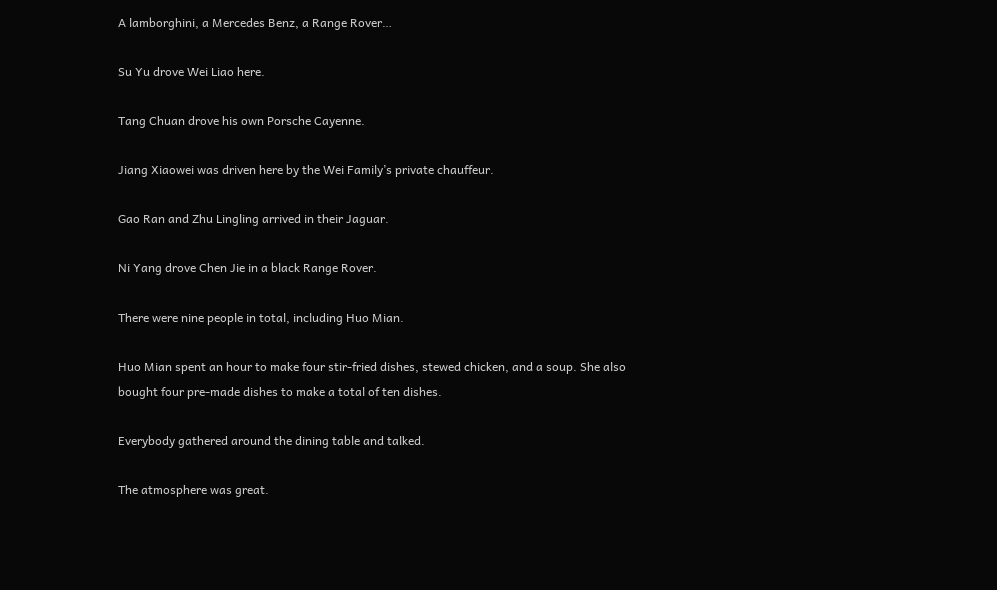A lamborghini, a Mercedes Benz, a Range Rover…

Su Yu drove Wei Liao here.

Tang Chuan drove his own Porsche Cayenne.

Jiang Xiaowei was driven here by the Wei Family’s private chauffeur.

Gao Ran and Zhu Lingling arrived in their Jaguar.

Ni Yang drove Chen Jie in a black Range Rover.

There were nine people in total, including Huo Mian.

Huo Mian spent an hour to make four stir-fried dishes, stewed chicken, and a soup. She also bought four pre-made dishes to make a total of ten dishes.

Everybody gathered around the dining table and talked.

The atmosphere was great.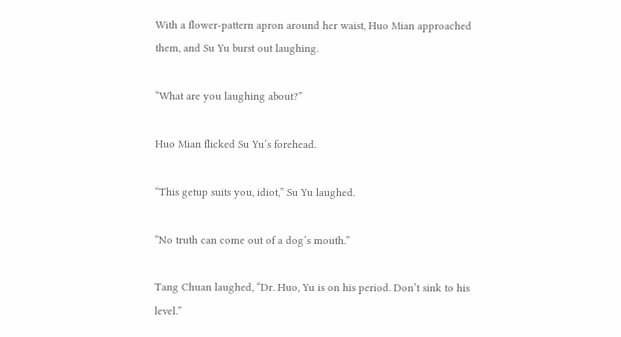With a flower-pattern apron around her waist, Huo Mian approached them, and Su Yu burst out laughing.

“What are you laughing about?”

Huo Mian flicked Su Yu’s forehead.

“This getup suits you, idiot,” Su Yu laughed.

“No truth can come out of a dog’s mouth.”

Tang Chuan laughed, “Dr. Huo, Yu is on his period. Don’t sink to his level.”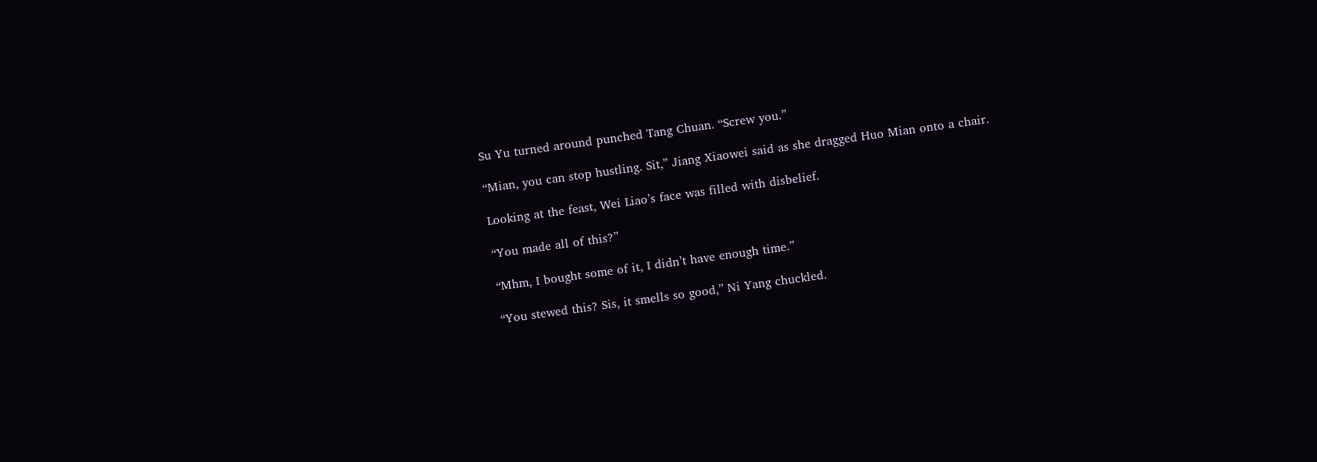Su Yu turned around punched Tang Chuan. “Screw you.”

“Mian, you can stop hustling. Sit,” Jiang Xiaowei said as she dragged Huo Mian onto a chair.

Looking at the feast, Wei Liao’s face was filled with disbelief.

“You made all of this?”

“Mhm, I bought some of it, I didn’t have enough time.”

“You stewed this? Sis, it smells so good,” Ni Yang chuckled.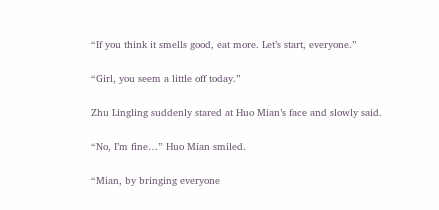“If you think it smells good, eat more. Let’s start, everyone.”

“Girl, you seem a little off today.”

Zhu Lingling suddenly stared at Huo Mian’s face and slowly said.

“No, I’m fine…” Huo Mian smiled.

“Mian, by bringing everyone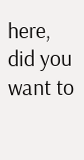here, did you want to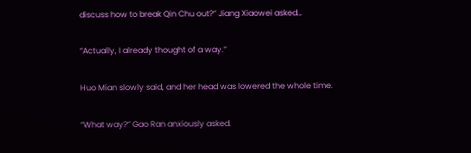discuss how to break Qin Chu out?” Jiang Xiaowei asked…

“Actually, I already thought of a way.”

Huo Mian slowly said, and her head was lowered the whole time.

“What way?” Gao Ran anxiously asked.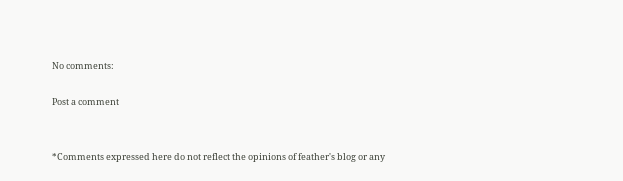No comments:

Post a comment


*Comments expressed here do not reflect the opinions of feather's blog or any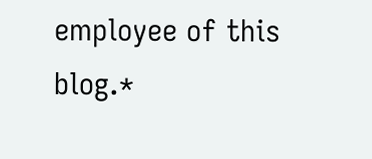employee of this blog.*